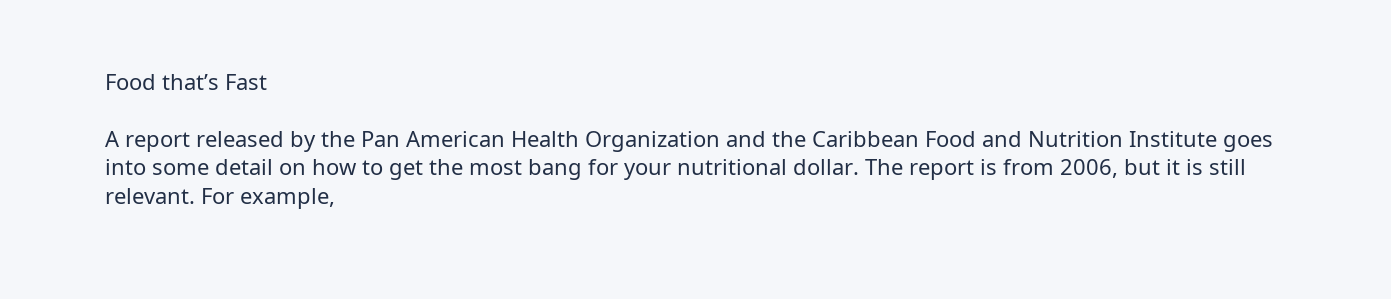Food that’s Fast

A report released by the Pan American Health Organization and the Caribbean Food and Nutrition Institute goes into some detail on how to get the most bang for your nutritional dollar. The report is from 2006, but it is still relevant. For example,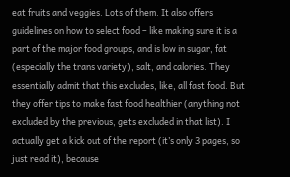eat fruits and veggies. Lots of them. It also offers guidelines on how to select food – like making sure it is a part of the major food groups, and is low in sugar, fat (especially the trans variety), salt, and calories. They essentially admit that this excludes, like, all fast food. But they offer tips to make fast food healthier (anything not excluded by the previous, gets excluded in that list). I actually get a kick out of the report (it’s only 3 pages, so just read it), because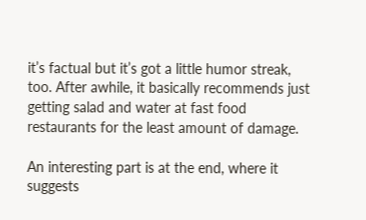it’s factual but it’s got a little humor streak, too. After awhile, it basically recommends just getting salad and water at fast food restaurants for the least amount of damage.

An interesting part is at the end, where it suggests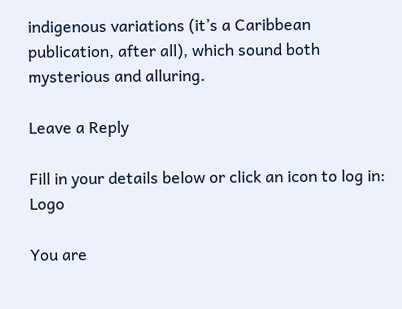indigenous variations (it’s a Caribbean publication, after all), which sound both mysterious and alluring.

Leave a Reply

Fill in your details below or click an icon to log in: Logo

You are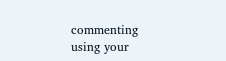commenting using your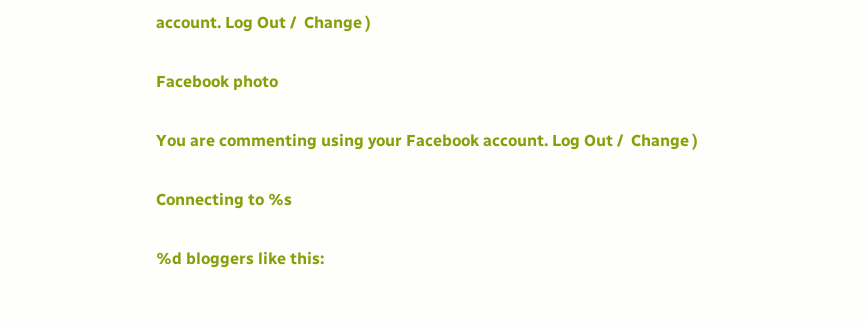account. Log Out /  Change )

Facebook photo

You are commenting using your Facebook account. Log Out /  Change )

Connecting to %s

%d bloggers like this: